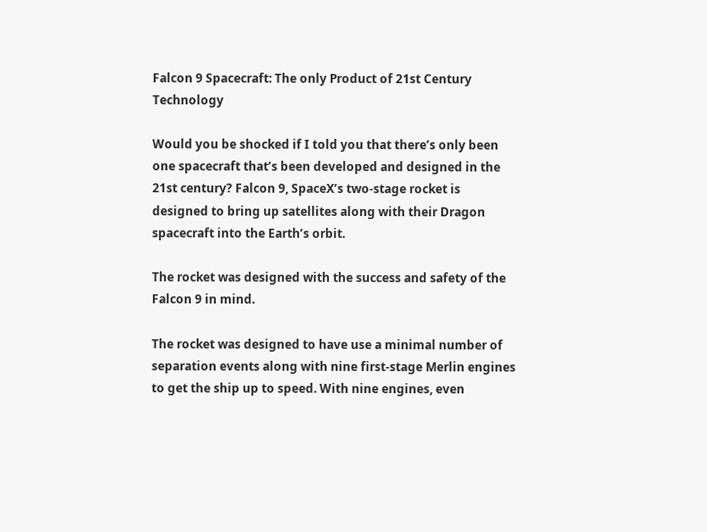Falcon 9 Spacecraft: The only Product of 21st Century Technology

Would you be shocked if I told you that there’s only been one spacecraft that’s been developed and designed in the 21st century? Falcon 9, SpaceX’s two-stage rocket is designed to bring up satellites along with their Dragon spacecraft into the Earth’s orbit.

The rocket was designed with the success and safety of the Falcon 9 in mind.

The rocket was designed to have use a minimal number of separation events along with nine first-stage Merlin engines to get the ship up to speed. With nine engines, even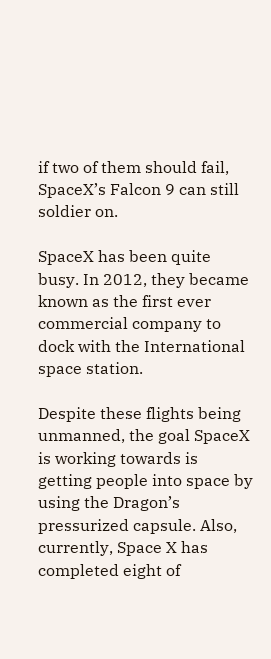if two of them should fail, SpaceX’s Falcon 9 can still soldier on.

SpaceX has been quite busy. In 2012, they became known as the first ever commercial company to dock with the International space station.

Despite these flights being unmanned, the goal SpaceX is working towards is getting people into space by using the Dragon’s pressurized capsule. Also, currently, Space X has completed eight of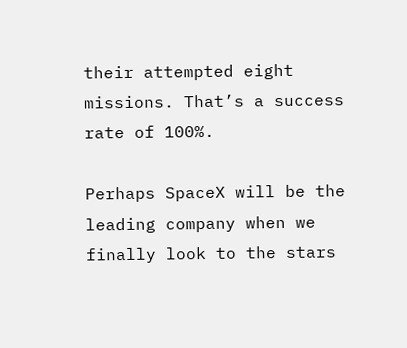their attempted eight missions. That’s a success rate of 100%.

Perhaps SpaceX will be the leading company when we finally look to the stars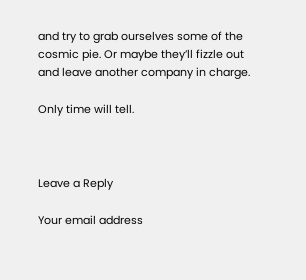and try to grab ourselves some of the cosmic pie. Or maybe they’ll fizzle out and leave another company in charge.

Only time will tell.



Leave a Reply

Your email address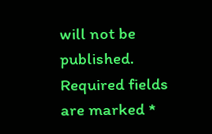will not be published. Required fields are marked *